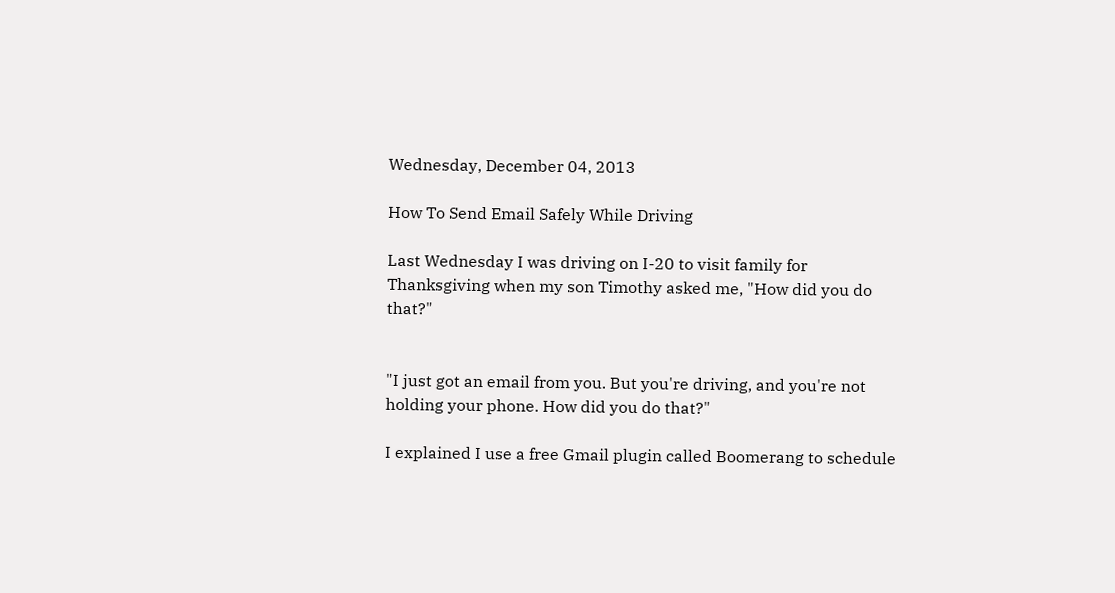Wednesday, December 04, 2013

How To Send Email Safely While Driving

Last Wednesday I was driving on I-20 to visit family for Thanksgiving when my son Timothy asked me, "How did you do that?"


"I just got an email from you. But you're driving, and you're not holding your phone. How did you do that?"

I explained I use a free Gmail plugin called Boomerang to schedule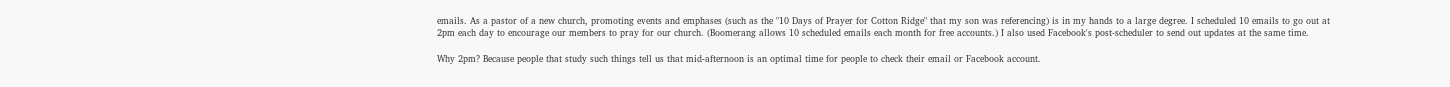emails. As a pastor of a new church, promoting events and emphases (such as the "10 Days of Prayer for Cotton Ridge" that my son was referencing) is in my hands to a large degree. I scheduled 10 emails to go out at 2pm each day to encourage our members to pray for our church. (Boomerang allows 10 scheduled emails each month for free accounts.) I also used Facebook's post-scheduler to send out updates at the same time.

Why 2pm? Because people that study such things tell us that mid-afternoon is an optimal time for people to check their email or Facebook account.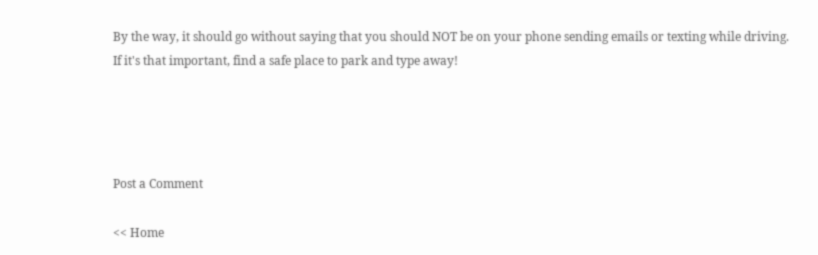By the way, it should go without saying that you should NOT be on your phone sending emails or texting while driving. If it's that important, find a safe place to park and type away!




Post a Comment

<< Home